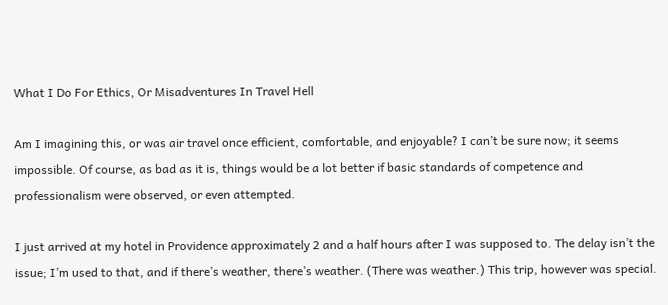What I Do For Ethics, Or Misadventures In Travel Hell

Am I imagining this, or was air travel once efficient, comfortable, and enjoyable? I can’t be sure now; it seems impossible. Of course, as bad as it is, things would be a lot better if basic standards of competence and professionalism were observed, or even attempted.

I just arrived at my hotel in Providence approximately 2 and a half hours after I was supposed to. The delay isn’t the issue; I’m used to that, and if there’s weather, there’s weather. (There was weather.) This trip, however was special.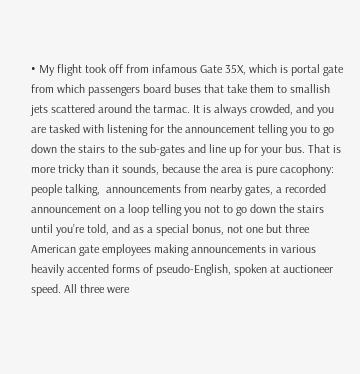• My flight took off from infamous Gate 35X, which is portal gate from which passengers board buses that take them to smallish jets scattered around the tarmac. It is always crowded, and you are tasked with listening for the announcement telling you to go down the stairs to the sub-gates and line up for your bus. That is more tricky than it sounds, because the area is pure cacophony: people talking,  announcements from nearby gates, a recorded announcement on a loop telling you not to go down the stairs until you’re told, and as a special bonus, not one but three American gate employees making announcements in various heavily accented forms of pseudo-English, spoken at auctioneer  speed. All three were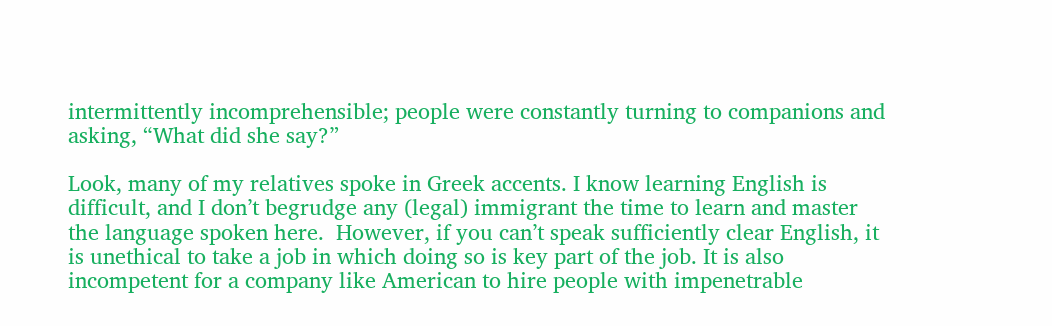intermittently incomprehensible; people were constantly turning to companions and asking, “What did she say?”

Look, many of my relatives spoke in Greek accents. I know learning English is difficult, and I don’t begrudge any (legal) immigrant the time to learn and master the language spoken here.  However, if you can’t speak sufficiently clear English, it is unethical to take a job in which doing so is key part of the job. It is also incompetent for a company like American to hire people with impenetrable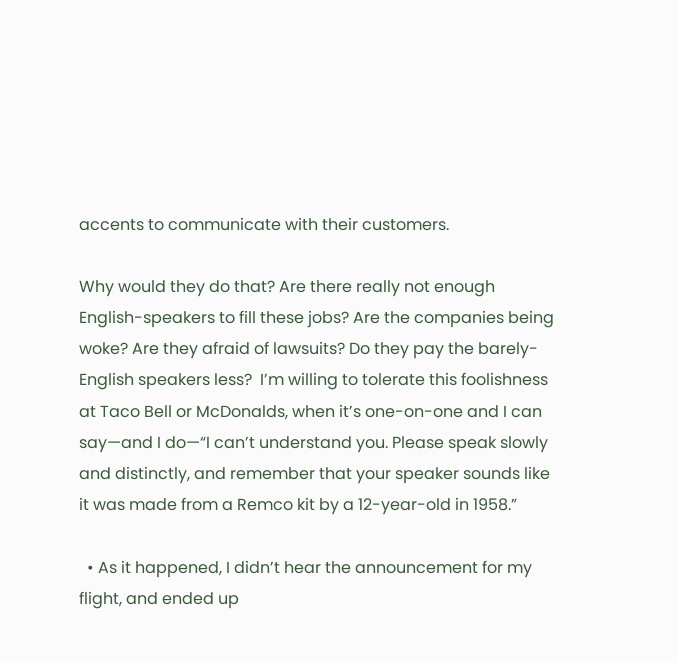accents to communicate with their customers.

Why would they do that? Are there really not enough English-speakers to fill these jobs? Are the companies being woke? Are they afraid of lawsuits? Do they pay the barely-English speakers less?  I’m willing to tolerate this foolishness at Taco Bell or McDonalds, when it’s one-on-one and I can say—and I do—“I can’t understand you. Please speak slowly and distinctly, and remember that your speaker sounds like it was made from a Remco kit by a 12-year-old in 1958.”

  • As it happened, I didn’t hear the announcement for my flight, and ended up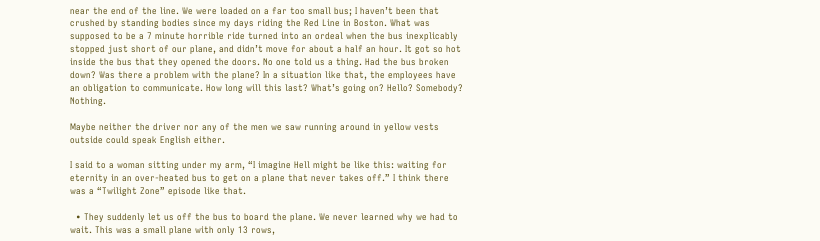near the end of the line. We were loaded on a far too small bus; I haven’t been that crushed by standing bodies since my days riding the Red Line in Boston. What was supposed to be a 7 minute horrible ride turned into an ordeal when the bus inexplicably stopped just short of our plane, and didn’t move for about a half an hour. It got so hot inside the bus that they opened the doors. No one told us a thing. Had the bus broken down? Was there a problem with the plane? In a situation like that, the employees have an obligation to communicate. How long will this last? What’s going on? Hello? Somebody? Nothing.

Maybe neither the driver nor any of the men we saw running around in yellow vests outside could speak English either.

I said to a woman sitting under my arm, “I imagine Hell might be like this: waiting for eternity in an over-heated bus to get on a plane that never takes off.” I think there was a “Twilight Zone” episode like that.

  • They suddenly let us off the bus to board the plane. We never learned why we had to wait. This was a small plane with only 13 rows,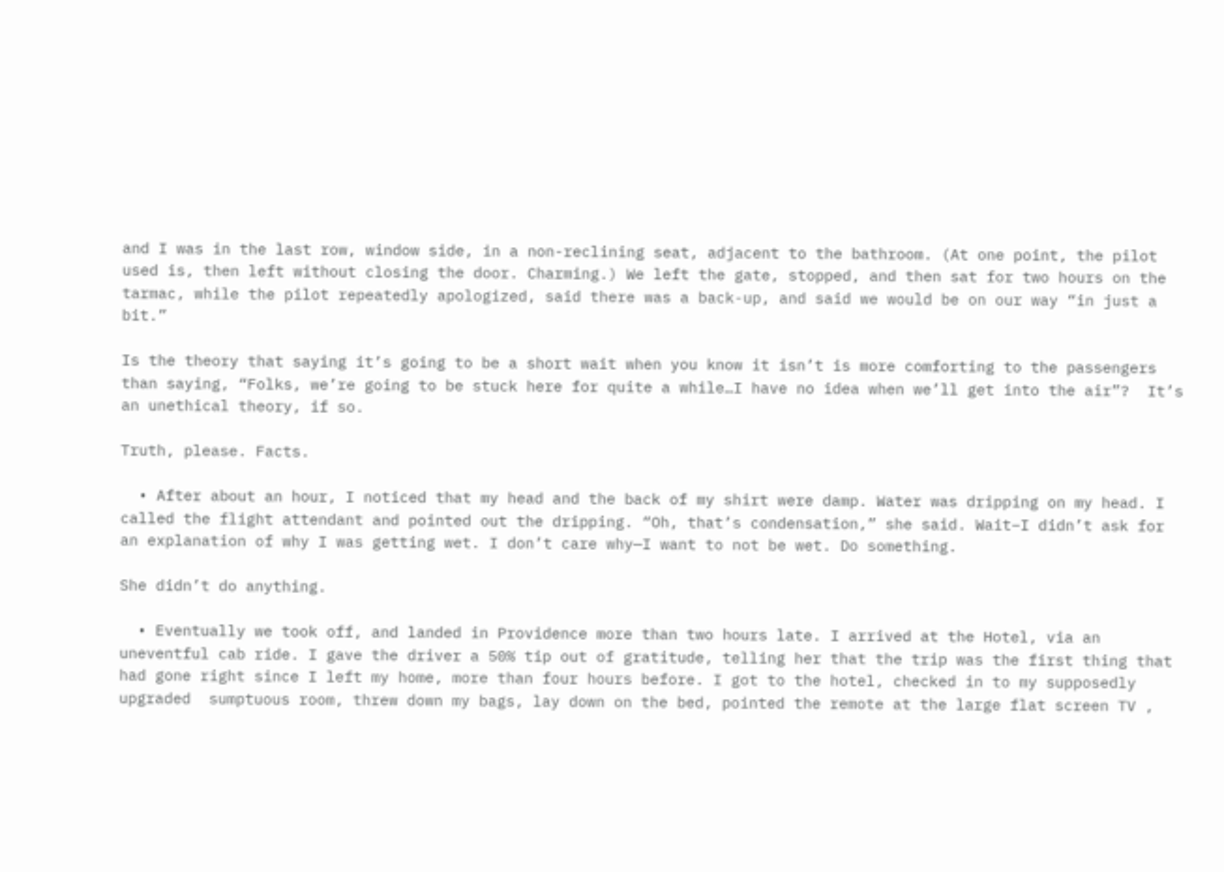and I was in the last row, window side, in a non-reclining seat, adjacent to the bathroom. (At one point, the pilot used is, then left without closing the door. Charming.) We left the gate, stopped, and then sat for two hours on the tarmac, while the pilot repeatedly apologized, said there was a back-up, and said we would be on our way “in just a bit.”

Is the theory that saying it’s going to be a short wait when you know it isn’t is more comforting to the passengers than saying, “Folks, we’re going to be stuck here for quite a while…I have no idea when we’ll get into the air”?  It’s an unethical theory, if so.

Truth, please. Facts.

  • After about an hour, I noticed that my head and the back of my shirt were damp. Water was dripping on my head. I called the flight attendant and pointed out the dripping. “Oh, that’s condensation,” she said. Wait–I didn’t ask for an explanation of why I was getting wet. I don’t care why—I want to not be wet. Do something.

She didn’t do anything.

  • Eventually we took off, and landed in Providence more than two hours late. I arrived at the Hotel, via an uneventful cab ride. I gave the driver a 50% tip out of gratitude, telling her that the trip was the first thing that had gone right since I left my home, more than four hours before. I got to the hotel, checked in to my supposedly upgraded  sumptuous room, threw down my bags, lay down on the bed, pointed the remote at the large flat screen TV ,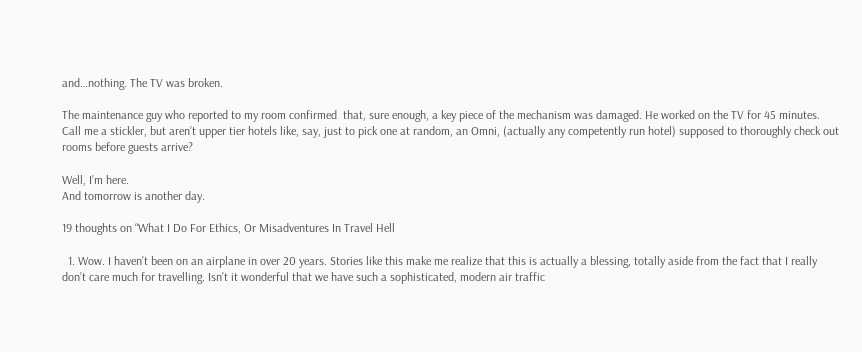and…nothing. The TV was broken.

The maintenance guy who reported to my room confirmed  that, sure enough, a key piece of the mechanism was damaged. He worked on the TV for 45 minutes. Call me a stickler, but aren’t upper tier hotels like, say, just to pick one at random, an Omni, (actually any competently run hotel) supposed to thoroughly check out rooms before guests arrive?

Well, I’m here.
And tomorrow is another day.

19 thoughts on “What I Do For Ethics, Or Misadventures In Travel Hell

  1. Wow. I haven’t been on an airplane in over 20 years. Stories like this make me realize that this is actually a blessing, totally aside from the fact that I really don’t care much for travelling. Isn’t it wonderful that we have such a sophisticated, modern air traffic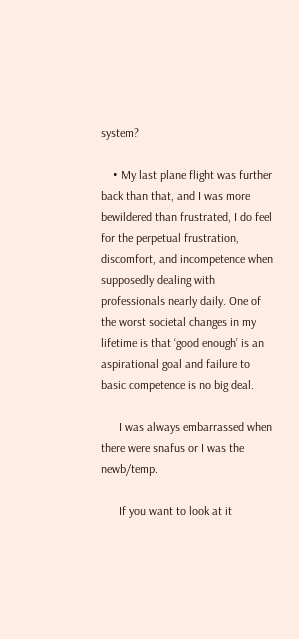system?

    • My last plane flight was further back than that, and I was more bewildered than frustrated, I do feel for the perpetual frustration, discomfort, and incompetence when supposedly dealing with professionals nearly daily. One of the worst societal changes in my lifetime is that ‘good enough’ is an aspirational goal and failure to basic competence is no big deal.

      I was always embarrassed when there were snafus or I was the newb/temp.

      If you want to look at it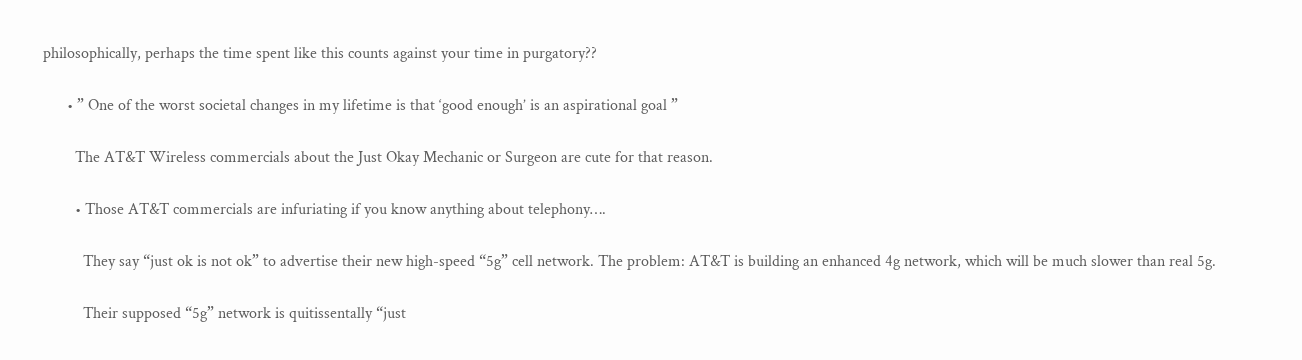philosophically, perhaps the time spent like this counts against your time in purgatory??

      • ” One of the worst societal changes in my lifetime is that ‘good enough’ is an aspirational goal ”

        The AT&T Wireless commercials about the Just Okay Mechanic or Surgeon are cute for that reason.

        • Those AT&T commercials are infuriating if you know anything about telephony….

          They say “just ok is not ok” to advertise their new high-speed “5g” cell network. The problem: AT&T is building an enhanced 4g network, which will be much slower than real 5g.

          Their supposed “5g” network is quitissentally “just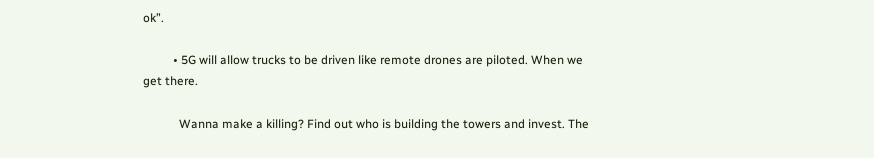ok”.

          • 5G will allow trucks to be driven like remote drones are piloted. When we get there.

            Wanna make a killing? Find out who is building the towers and invest. The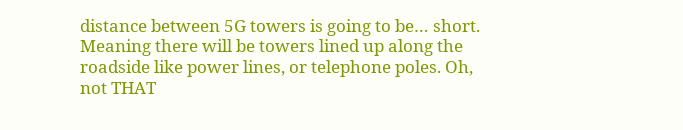distance between 5G towers is going to be… short. Meaning there will be towers lined up along the roadside like power lines, or telephone poles. Oh, not THAT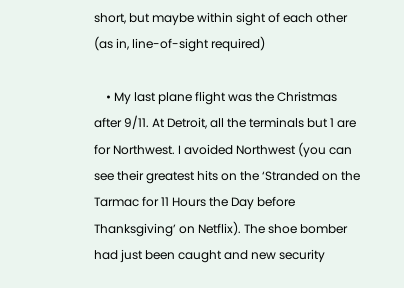short, but maybe within sight of each other (as in, line-of-sight required)

    • My last plane flight was the Christmas after 9/11. At Detroit, all the terminals but 1 are for Northwest. I avoided Northwest (you can see their greatest hits on the ‘Stranded on the Tarmac for 11 Hours the Day before Thanksgiving’ on Netflix). The shoe bomber had just been caught and new security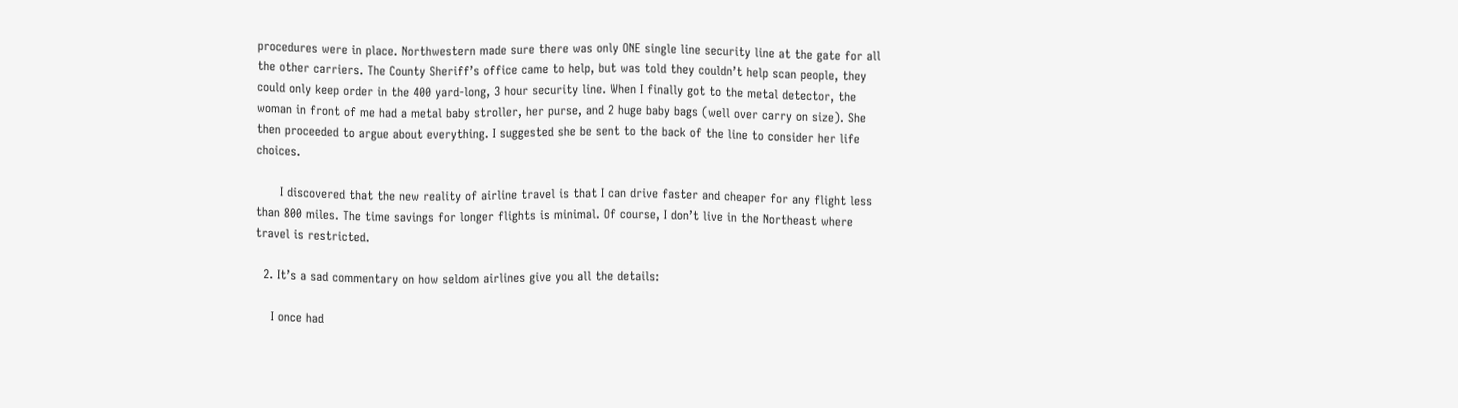procedures were in place. Northwestern made sure there was only ONE single line security line at the gate for all the other carriers. The County Sheriff’s office came to help, but was told they couldn’t help scan people, they could only keep order in the 400 yard-long, 3 hour security line. When I finally got to the metal detector, the woman in front of me had a metal baby stroller, her purse, and 2 huge baby bags (well over carry on size). She then proceeded to argue about everything. I suggested she be sent to the back of the line to consider her life choices.

      I discovered that the new reality of airline travel is that I can drive faster and cheaper for any flight less than 800 miles. The time savings for longer flights is minimal. Of course, I don’t live in the Northeast where travel is restricted.

  2. It’s a sad commentary on how seldom airlines give you all the details:

    I once had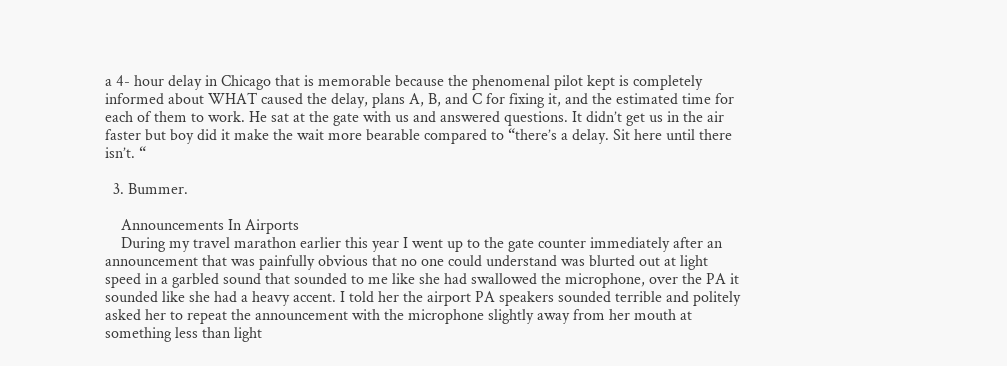a 4- hour delay in Chicago that is memorable because the phenomenal pilot kept is completely informed about WHAT caused the delay, plans A, B, and C for fixing it, and the estimated time for each of them to work. He sat at the gate with us and answered questions. It didn’t get us in the air faster but boy did it make the wait more bearable compared to “there’s a delay. Sit here until there isn’t. “

  3. Bummer.

    Announcements In Airports
    During my travel marathon earlier this year I went up to the gate counter immediately after an announcement that was painfully obvious that no one could understand was blurted out at light speed in a garbled sound that sounded to me like she had swallowed the microphone, over the PA it sounded like she had a heavy accent. I told her the airport PA speakers sounded terrible and politely asked her to repeat the announcement with the microphone slightly away from her mouth at something less than light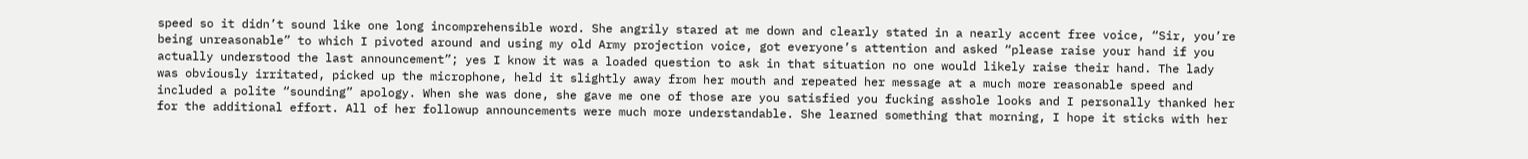speed so it didn’t sound like one long incomprehensible word. She angrily stared at me down and clearly stated in a nearly accent free voice, “Sir, you’re being unreasonable” to which I pivoted around and using my old Army projection voice, got everyone’s attention and asked “please raise your hand if you actually understood the last announcement”; yes I know it was a loaded question to ask in that situation no one would likely raise their hand. The lady was obviously irritated, picked up the microphone, held it slightly away from her mouth and repeated her message at a much more reasonable speed and included a polite “sounding” apology. When she was done, she gave me one of those are you satisfied you fucking asshole looks and I personally thanked her for the additional effort. All of her followup announcements were much more understandable. She learned something that morning, I hope it sticks with her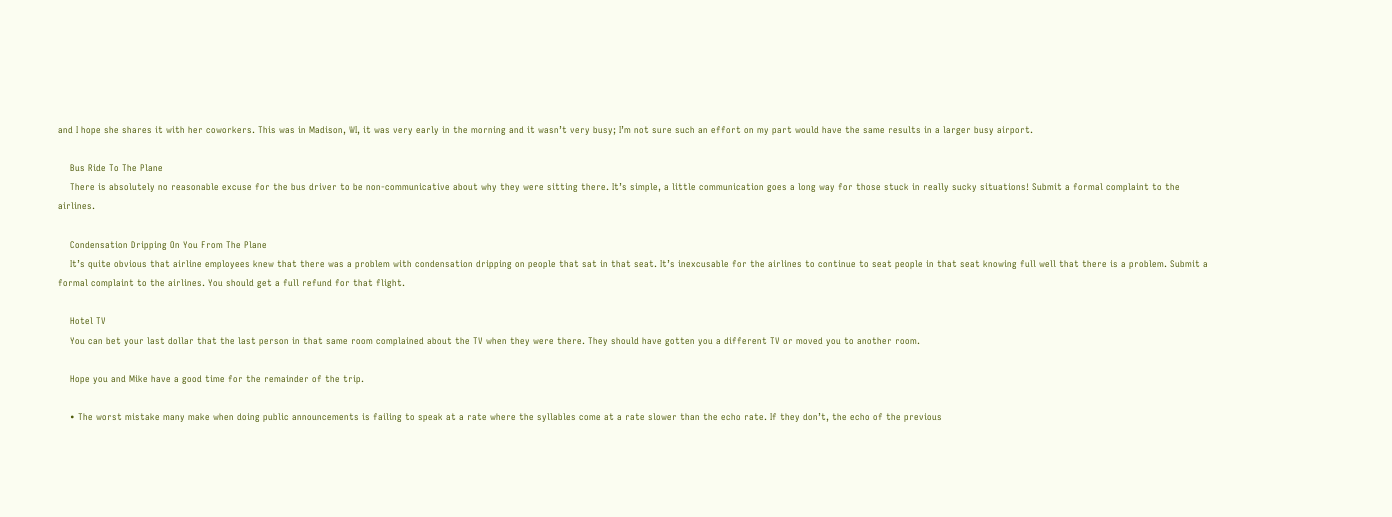and I hope she shares it with her coworkers. This was in Madison, WI, it was very early in the morning and it wasn’t very busy; I’m not sure such an effort on my part would have the same results in a larger busy airport.

    Bus Ride To The Plane
    There is absolutely no reasonable excuse for the bus driver to be non-communicative about why they were sitting there. It’s simple, a little communication goes a long way for those stuck in really sucky situations! Submit a formal complaint to the airlines.

    Condensation Dripping On You From The Plane
    It’s quite obvious that airline employees knew that there was a problem with condensation dripping on people that sat in that seat. It’s inexcusable for the airlines to continue to seat people in that seat knowing full well that there is a problem. Submit a formal complaint to the airlines. You should get a full refund for that flight.

    Hotel TV
    You can bet your last dollar that the last person in that same room complained about the TV when they were there. They should have gotten you a different TV or moved you to another room.

    Hope you and Mike have a good time for the remainder of the trip.

    • The worst mistake many make when doing public announcements is failing to speak at a rate where the syllables come at a rate slower than the echo rate. If they don’t, the echo of the previous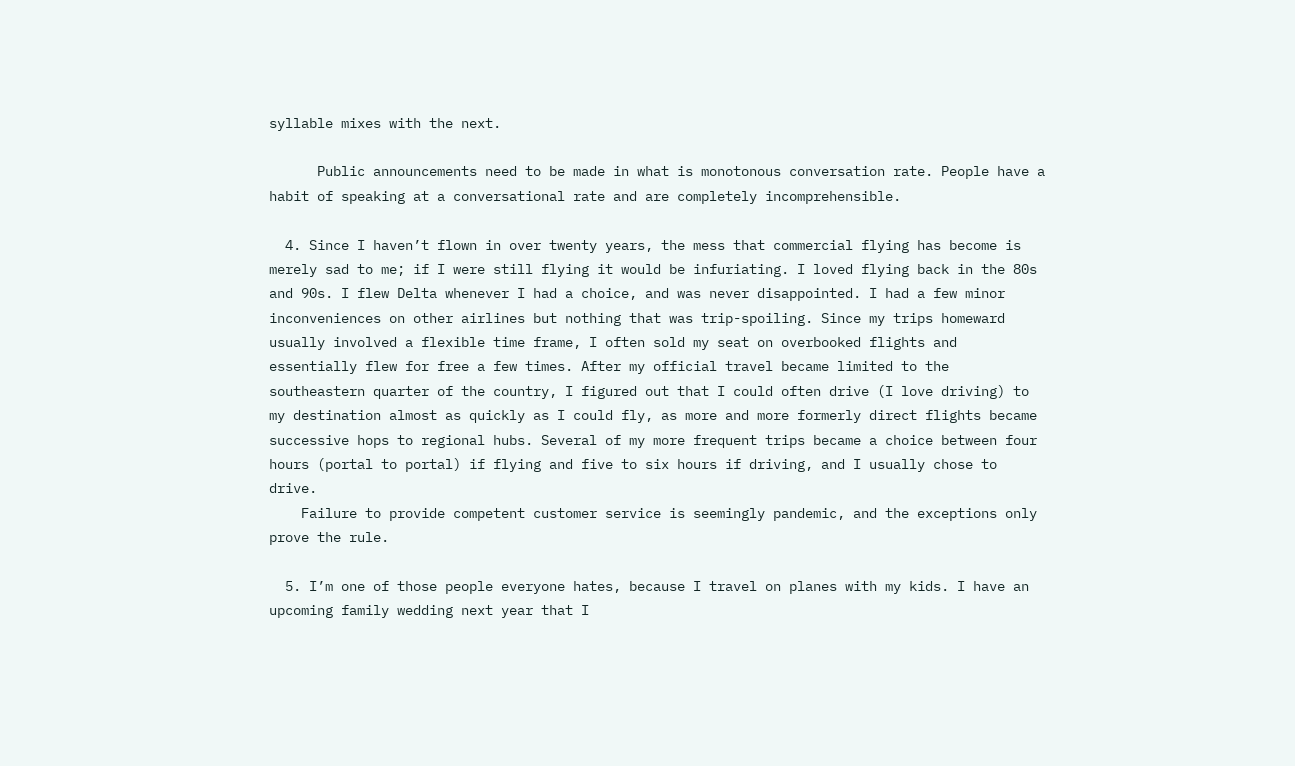syllable mixes with the next.

      Public announcements need to be made in what is monotonous conversation rate. People have a habit of speaking at a conversational rate and are completely incomprehensible.

  4. Since I haven’t flown in over twenty years, the mess that commercial flying has become is merely sad to me; if I were still flying it would be infuriating. I loved flying back in the 80s and 90s. I flew Delta whenever I had a choice, and was never disappointed. I had a few minor inconveniences on other airlines but nothing that was trip-spoiling. Since my trips homeward usually involved a flexible time frame, I often sold my seat on overbooked flights and essentially flew for free a few times. After my official travel became limited to the southeastern quarter of the country, I figured out that I could often drive (I love driving) to my destination almost as quickly as I could fly, as more and more formerly direct flights became successive hops to regional hubs. Several of my more frequent trips became a choice between four hours (portal to portal) if flying and five to six hours if driving, and I usually chose to drive.
    Failure to provide competent customer service is seemingly pandemic, and the exceptions only prove the rule.

  5. I’m one of those people everyone hates, because I travel on planes with my kids. I have an upcoming family wedding next year that I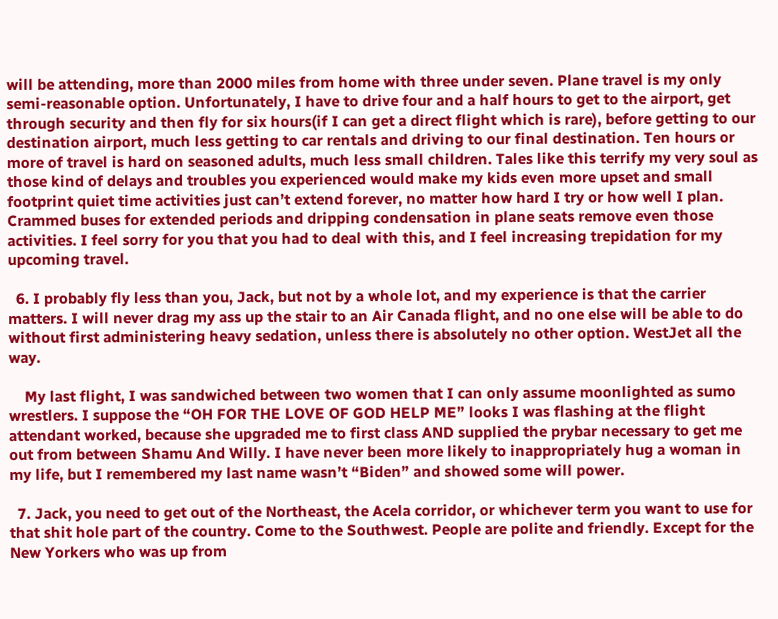will be attending, more than 2000 miles from home with three under seven. Plane travel is my only semi-reasonable option. Unfortunately, I have to drive four and a half hours to get to the airport, get through security and then fly for six hours(if I can get a direct flight which is rare), before getting to our destination airport, much less getting to car rentals and driving to our final destination. Ten hours or more of travel is hard on seasoned adults, much less small children. Tales like this terrify my very soul as those kind of delays and troubles you experienced would make my kids even more upset and small footprint quiet time activities just can’t extend forever, no matter how hard I try or how well I plan. Crammed buses for extended periods and dripping condensation in plane seats remove even those activities. I feel sorry for you that you had to deal with this, and I feel increasing trepidation for my upcoming travel.

  6. I probably fly less than you, Jack, but not by a whole lot, and my experience is that the carrier matters. I will never drag my ass up the stair to an Air Canada flight, and no one else will be able to do without first administering heavy sedation, unless there is absolutely no other option. WestJet all the way.

    My last flight, I was sandwiched between two women that I can only assume moonlighted as sumo wrestlers. I suppose the “OH FOR THE LOVE OF GOD HELP ME” looks I was flashing at the flight attendant worked, because she upgraded me to first class AND supplied the prybar necessary to get me out from between Shamu And Willy. I have never been more likely to inappropriately hug a woman in my life, but I remembered my last name wasn’t “Biden” and showed some will power.

  7. Jack, you need to get out of the Northeast, the Acela corridor, or whichever term you want to use for that shit hole part of the country. Come to the Southwest. People are polite and friendly. Except for the New Yorkers who was up from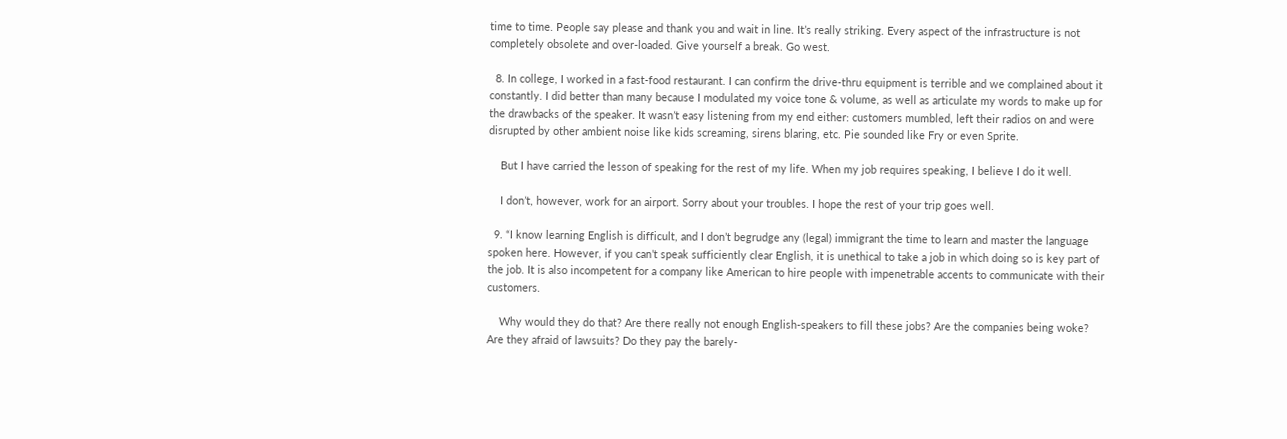time to time. People say please and thank you and wait in line. It’s really striking. Every aspect of the infrastructure is not completely obsolete and over-loaded. Give yourself a break. Go west.

  8. In college, I worked in a fast-food restaurant. I can confirm the drive-thru equipment is terrible and we complained about it constantly. I did better than many because I modulated my voice tone & volume, as well as articulate my words to make up for the drawbacks of the speaker. It wasn’t easy listening from my end either: customers mumbled, left their radios on and were disrupted by other ambient noise like kids screaming, sirens blaring, etc. Pie sounded like Fry or even Sprite.

    But I have carried the lesson of speaking for the rest of my life. When my job requires speaking, I believe I do it well.

    I don’t, however, work for an airport. Sorry about your troubles. I hope the rest of your trip goes well.

  9. “I know learning English is difficult, and I don’t begrudge any (legal) immigrant the time to learn and master the language spoken here. However, if you can’t speak sufficiently clear English, it is unethical to take a job in which doing so is key part of the job. It is also incompetent for a company like American to hire people with impenetrable accents to communicate with their customers.

    Why would they do that? Are there really not enough English-speakers to fill these jobs? Are the companies being woke? Are they afraid of lawsuits? Do they pay the barely-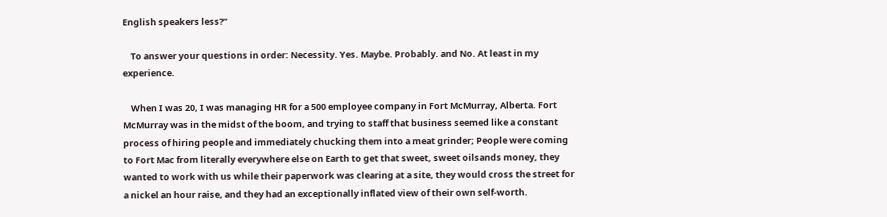English speakers less?”

    To answer your questions in order: Necessity. Yes. Maybe. Probably. and No. At least in my experience.

    When I was 20, I was managing HR for a 500 employee company in Fort McMurray, Alberta. Fort McMurray was in the midst of the boom, and trying to staff that business seemed like a constant process of hiring people and immediately chucking them into a meat grinder; People were coming to Fort Mac from literally everywhere else on Earth to get that sweet, sweet oilsands money, they wanted to work with us while their paperwork was clearing at a site, they would cross the street for a nickel an hour raise, and they had an exceptionally inflated view of their own self-worth.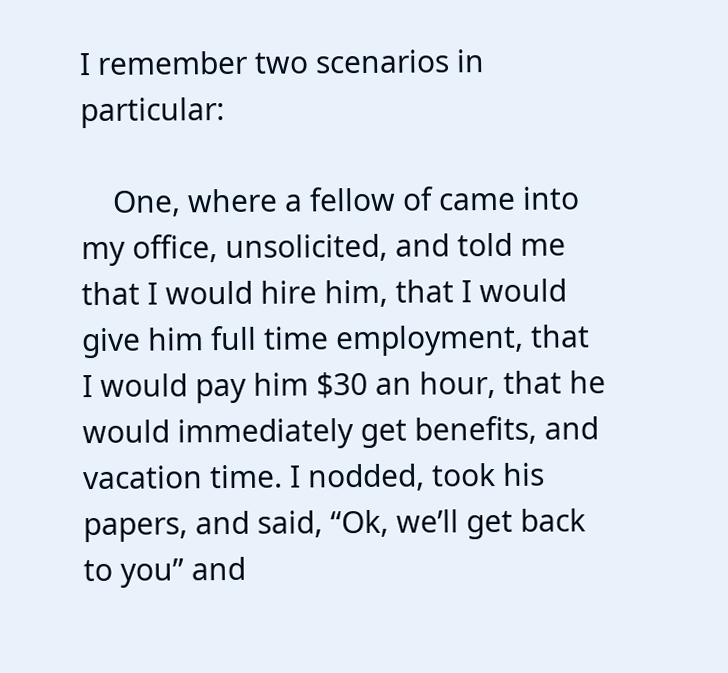I remember two scenarios in particular:

    One, where a fellow of came into my office, unsolicited, and told me that I would hire him, that I would give him full time employment, that I would pay him $30 an hour, that he would immediately get benefits, and vacation time. I nodded, took his papers, and said, “Ok, we’ll get back to you” and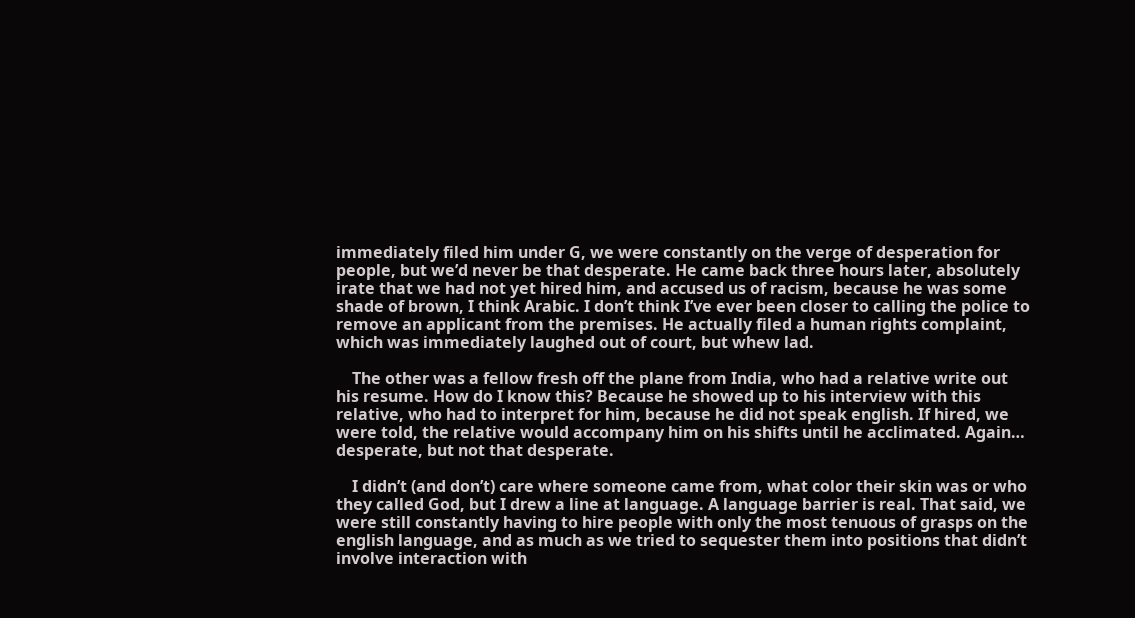immediately filed him under G, we were constantly on the verge of desperation for people, but we’d never be that desperate. He came back three hours later, absolutely irate that we had not yet hired him, and accused us of racism, because he was some shade of brown, I think Arabic. I don’t think I’ve ever been closer to calling the police to remove an applicant from the premises. He actually filed a human rights complaint, which was immediately laughed out of court, but whew lad.

    The other was a fellow fresh off the plane from India, who had a relative write out his resume. How do I know this? Because he showed up to his interview with this relative, who had to interpret for him, because he did not speak english. If hired, we were told, the relative would accompany him on his shifts until he acclimated. Again… desperate, but not that desperate.

    I didn’t (and don’t) care where someone came from, what color their skin was or who they called God, but I drew a line at language. A language barrier is real. That said, we were still constantly having to hire people with only the most tenuous of grasps on the english language, and as much as we tried to sequester them into positions that didn’t involve interaction with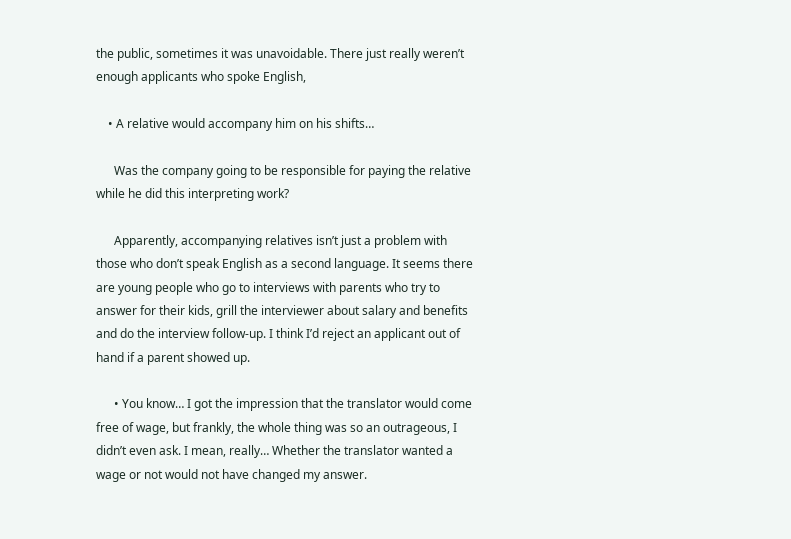the public, sometimes it was unavoidable. There just really weren’t enough applicants who spoke English,

    • A relative would accompany him on his shifts…

      Was the company going to be responsible for paying the relative while he did this interpreting work?

      Apparently, accompanying relatives isn’t just a problem with those who don’t speak English as a second language. It seems there are young people who go to interviews with parents who try to answer for their kids, grill the interviewer about salary and benefits and do the interview follow-up. I think I’d reject an applicant out of hand if a parent showed up.

      • You know… I got the impression that the translator would come free of wage, but frankly, the whole thing was so an outrageous, I didn’t even ask. I mean, really… Whether the translator wanted a wage or not would not have changed my answer.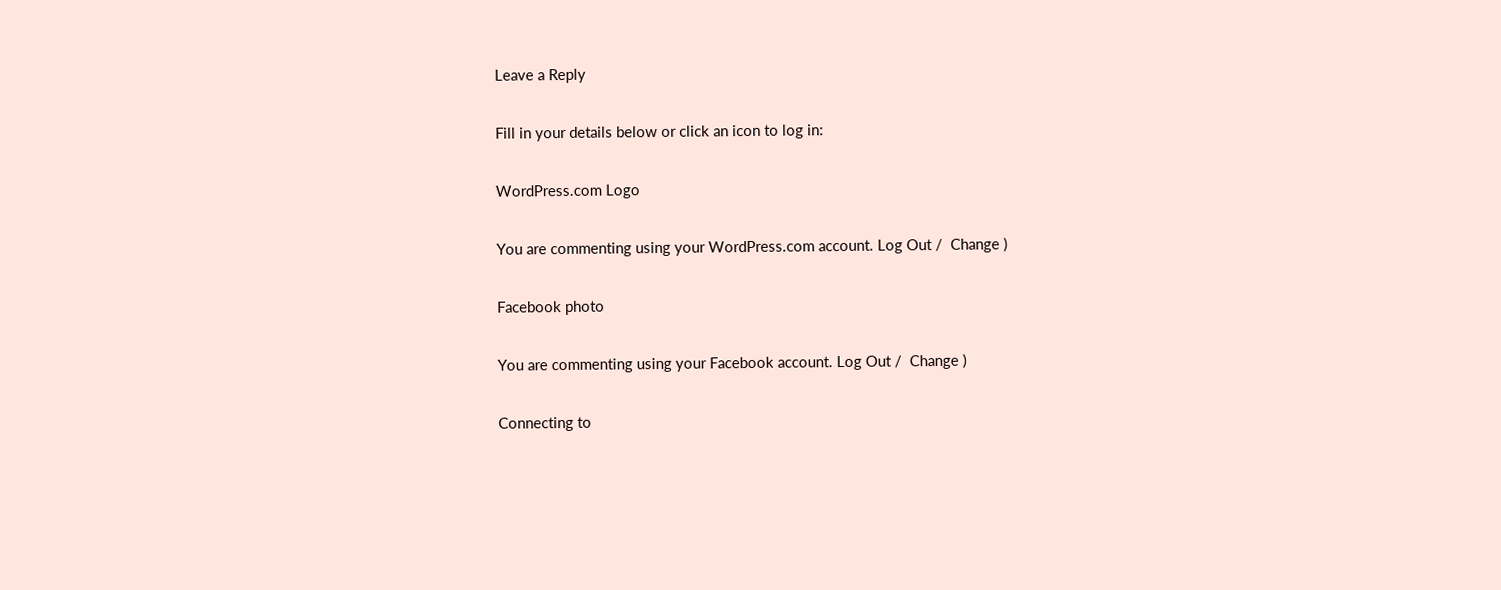Leave a Reply

Fill in your details below or click an icon to log in:

WordPress.com Logo

You are commenting using your WordPress.com account. Log Out /  Change )

Facebook photo

You are commenting using your Facebook account. Log Out /  Change )

Connecting to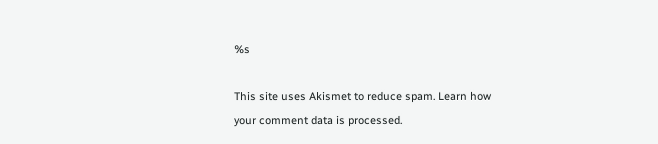%s

This site uses Akismet to reduce spam. Learn how your comment data is processed.